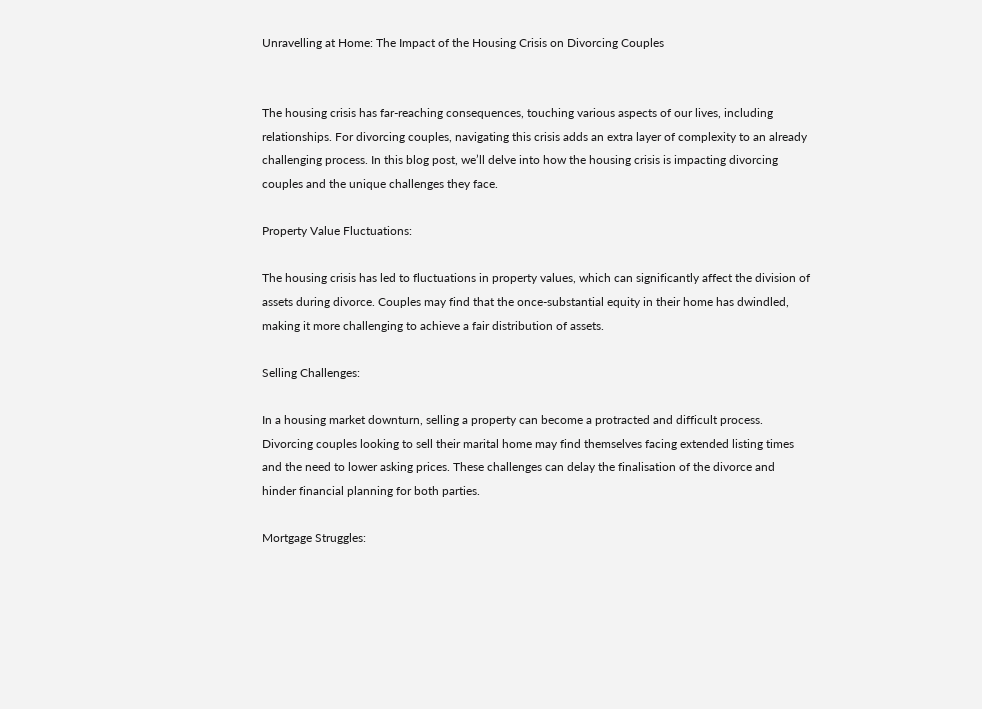Unravelling at Home: The Impact of the Housing Crisis on Divorcing Couples


The housing crisis has far-reaching consequences, touching various aspects of our lives, including relationships. For divorcing couples, navigating this crisis adds an extra layer of complexity to an already challenging process. In this blog post, we’ll delve into how the housing crisis is impacting divorcing couples and the unique challenges they face.

Property Value Fluctuations:

The housing crisis has led to fluctuations in property values, which can significantly affect the division of assets during divorce. Couples may find that the once-substantial equity in their home has dwindled, making it more challenging to achieve a fair distribution of assets.

Selling Challenges:

In a housing market downturn, selling a property can become a protracted and difficult process. Divorcing couples looking to sell their marital home may find themselves facing extended listing times and the need to lower asking prices. These challenges can delay the finalisation of the divorce and hinder financial planning for both parties.

Mortgage Struggles: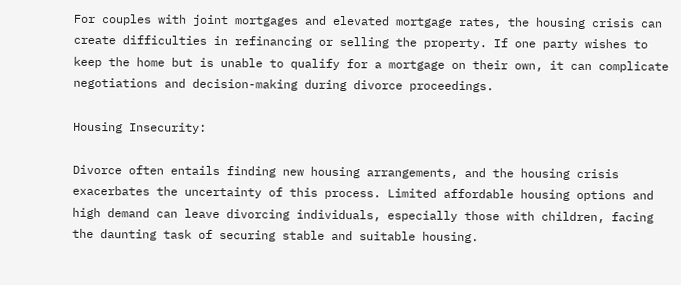For couples with joint mortgages and elevated mortgage rates, the housing crisis can create difficulties in refinancing or selling the property. If one party wishes to keep the home but is unable to qualify for a mortgage on their own, it can complicate negotiations and decision-making during divorce proceedings.

Housing Insecurity:

Divorce often entails finding new housing arrangements, and the housing crisis exacerbates the uncertainty of this process. Limited affordable housing options and high demand can leave divorcing individuals, especially those with children, facing the daunting task of securing stable and suitable housing.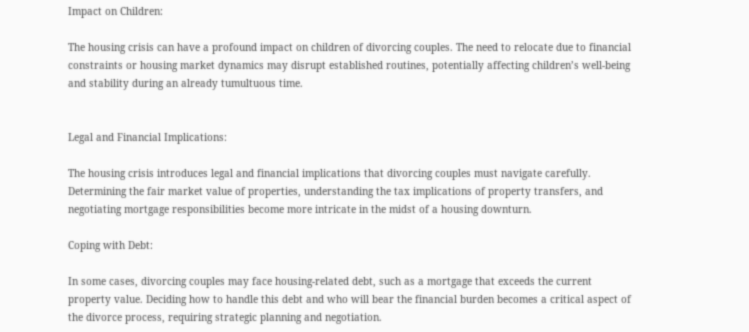Impact on Children:

The housing crisis can have a profound impact on children of divorcing couples. The need to relocate due to financial constraints or housing market dynamics may disrupt established routines, potentially affecting children’s well-being and stability during an already tumultuous time.


Legal and Financial Implications:

The housing crisis introduces legal and financial implications that divorcing couples must navigate carefully. Determining the fair market value of properties, understanding the tax implications of property transfers, and negotiating mortgage responsibilities become more intricate in the midst of a housing downturn.

Coping with Debt:

In some cases, divorcing couples may face housing-related debt, such as a mortgage that exceeds the current property value. Deciding how to handle this debt and who will bear the financial burden becomes a critical aspect of the divorce process, requiring strategic planning and negotiation.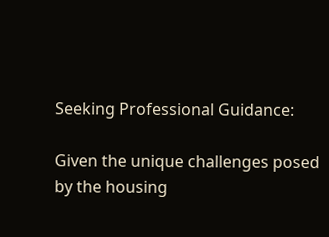Seeking Professional Guidance:

Given the unique challenges posed by the housing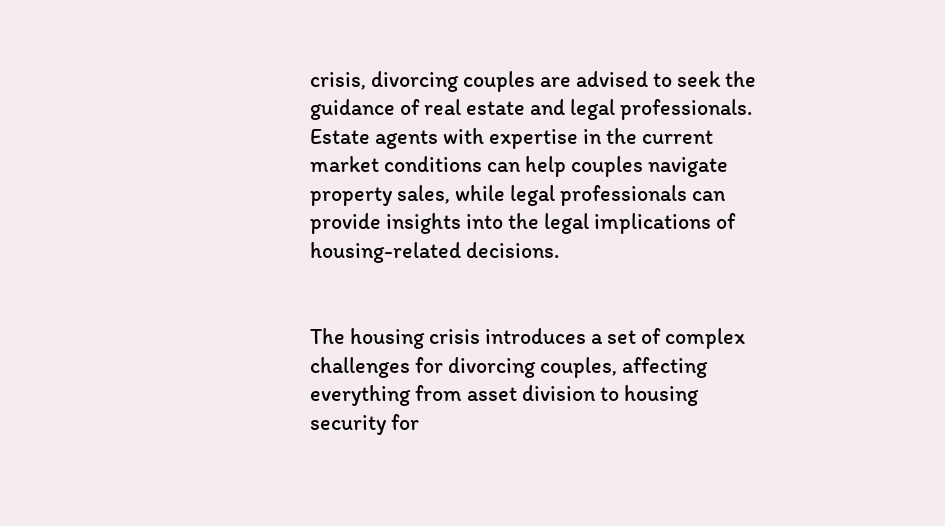crisis, divorcing couples are advised to seek the guidance of real estate and legal professionals.  Estate agents with expertise in the current market conditions can help couples navigate property sales, while legal professionals can provide insights into the legal implications of housing-related decisions.


The housing crisis introduces a set of complex challenges for divorcing couples, affecting everything from asset division to housing security for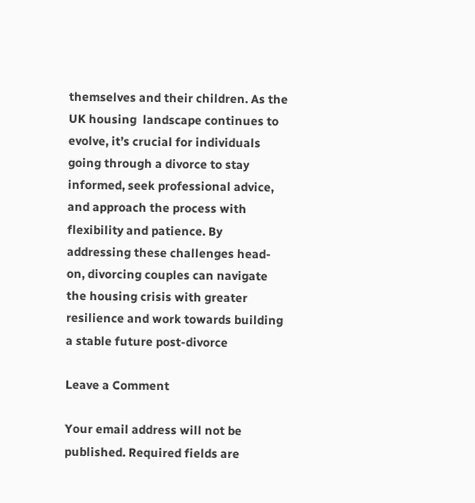themselves and their children. As the UK housing  landscape continues to evolve, it’s crucial for individuals going through a divorce to stay informed, seek professional advice, and approach the process with flexibility and patience. By addressing these challenges head-on, divorcing couples can navigate the housing crisis with greater resilience and work towards building a stable future post-divorce

Leave a Comment

Your email address will not be published. Required fields are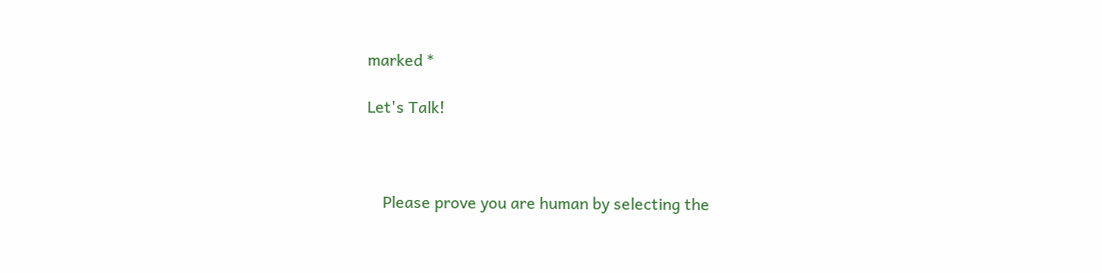marked *

Let's Talk!



    Please prove you are human by selecting the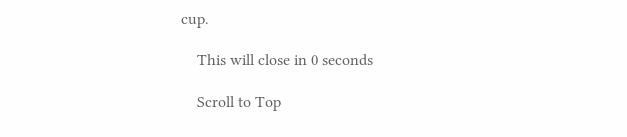cup.

    This will close in 0 seconds

    Scroll to Top